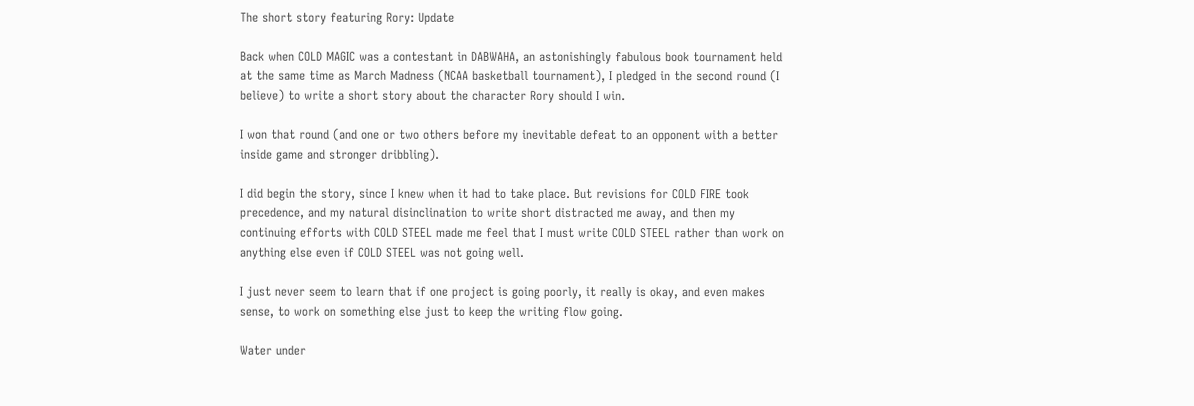The short story featuring Rory: Update

Back when COLD MAGIC was a contestant in DABWAHA, an astonishingly fabulous book tournament held at the same time as March Madness (NCAA basketball tournament), I pledged in the second round (I believe) to write a short story about the character Rory should I win.

I won that round (and one or two others before my inevitable defeat to an opponent with a better inside game and stronger dribbling).

I did begin the story, since I knew when it had to take place. But revisions for COLD FIRE took precedence, and my natural disinclination to write short distracted me away, and then my continuing efforts with COLD STEEL made me feel that I must write COLD STEEL rather than work on anything else even if COLD STEEL was not going well.

I just never seem to learn that if one project is going poorly, it really is okay, and even makes sense, to work on something else just to keep the writing flow going.

Water under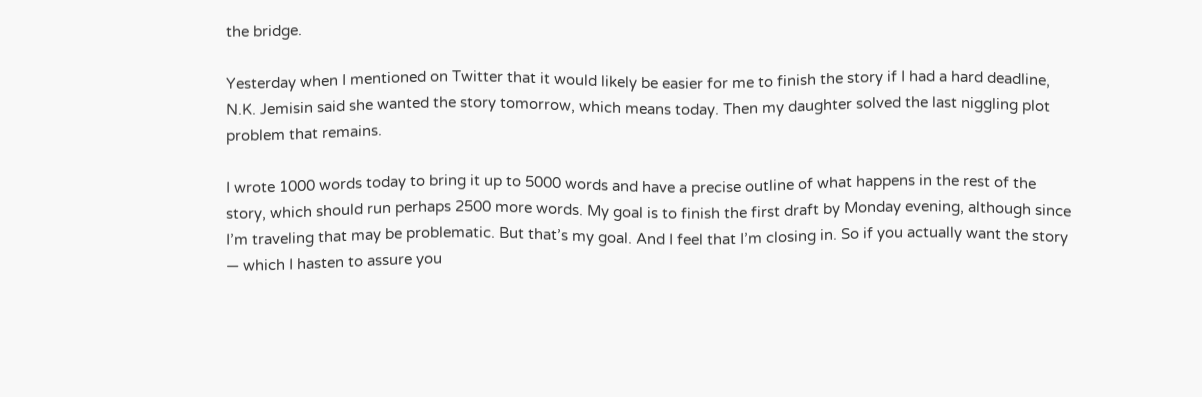the bridge.

Yesterday when I mentioned on Twitter that it would likely be easier for me to finish the story if I had a hard deadline, N.K. Jemisin said she wanted the story tomorrow, which means today. Then my daughter solved the last niggling plot problem that remains.

I wrote 1000 words today to bring it up to 5000 words and have a precise outline of what happens in the rest of the story, which should run perhaps 2500 more words. My goal is to finish the first draft by Monday evening, although since I’m traveling that may be problematic. But that’s my goal. And I feel that I’m closing in. So if you actually want the story — which I hasten to assure you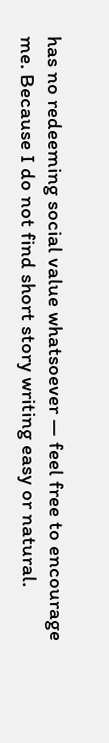has no redeeming social value whatsoever — feel free to encourage me. Because I do not find short story writing easy or natural.